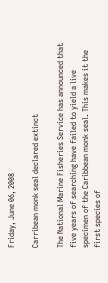Friday, June 06, 2008

Carribean monk seal declared extinct

The National Marine Fisheries Service has announced that five years of searching have failed to yield a live specimen of the Caribbean monk seal. This makes it the first species of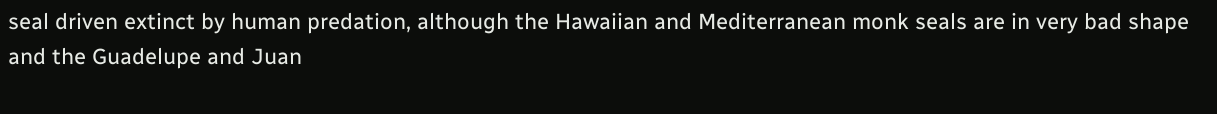seal driven extinct by human predation, although the Hawaiian and Mediterranean monk seals are in very bad shape and the Guadelupe and Juan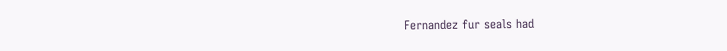Fernandez fur seals had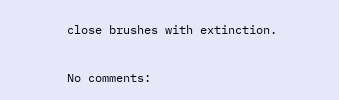close brushes with extinction.

No comments: